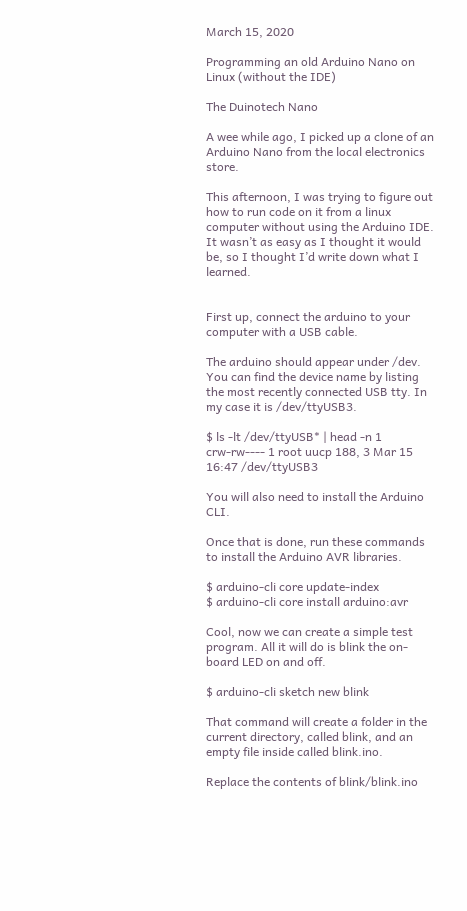March 15, 2020

Programming an old Arduino Nano on Linux (without the IDE)

The Duinotech Nano

A wee while ago, I picked up a clone of an Arduino Nano from the local electronics store.

This afternoon, I was trying to figure out how to run code on it from a linux computer without using the Arduino IDE. It wasn’t as easy as I thought it would be, so I thought I’d write down what I learned.


First up, connect the arduino to your computer with a USB cable.

The arduino should appear under /dev. You can find the device name by listing the most recently connected USB tty. In my case it is /dev/ttyUSB3.

$ ls -lt /dev/ttyUSB* | head -n 1
crw-rw---- 1 root uucp 188, 3 Mar 15 16:47 /dev/ttyUSB3

You will also need to install the Arduino CLI.

Once that is done, run these commands to install the Arduino AVR libraries.

$ arduino-cli core update-index
$ arduino-cli core install arduino:avr

Cool, now we can create a simple test program. All it will do is blink the on-board LED on and off.

$ arduino-cli sketch new blink

That command will create a folder in the current directory, called blink, and an empty file inside called blink.ino.

Replace the contents of blink/blink.ino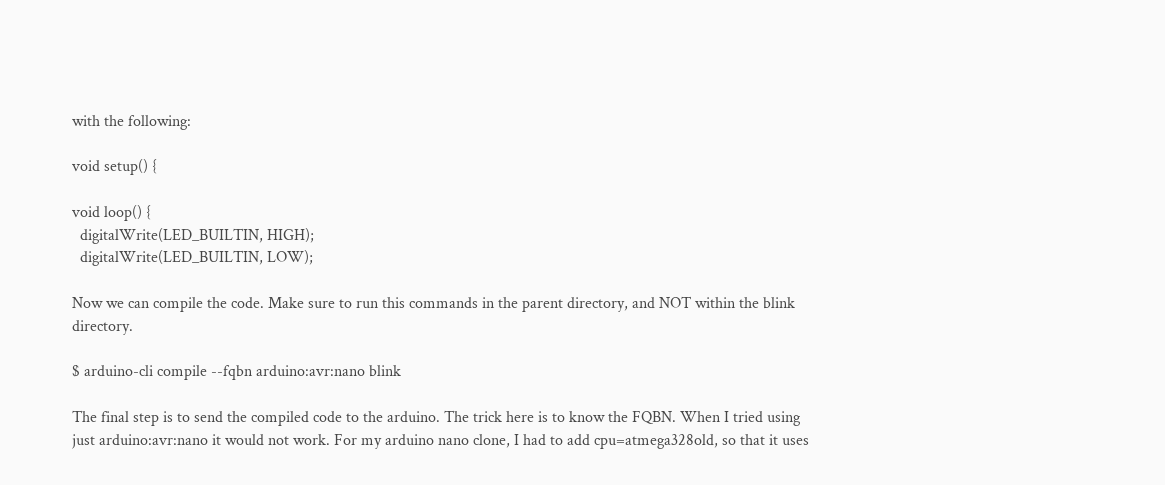with the following:

void setup() {

void loop() {
  digitalWrite(LED_BUILTIN, HIGH);
  digitalWrite(LED_BUILTIN, LOW);

Now we can compile the code. Make sure to run this commands in the parent directory, and NOT within the blink directory.

$ arduino-cli compile --fqbn arduino:avr:nano blink

The final step is to send the compiled code to the arduino. The trick here is to know the FQBN. When I tried using just arduino:avr:nano it would not work. For my arduino nano clone, I had to add cpu=atmega328old, so that it uses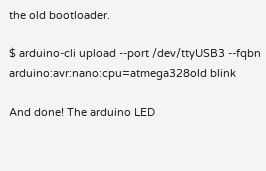the old bootloader.

$ arduino-cli upload --port /dev/ttyUSB3 --fqbn arduino:avr:nano:cpu=atmega328old blink

And done! The arduino LED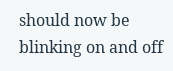should now be blinking on and off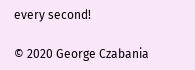every second!

© 2020 George Czabania